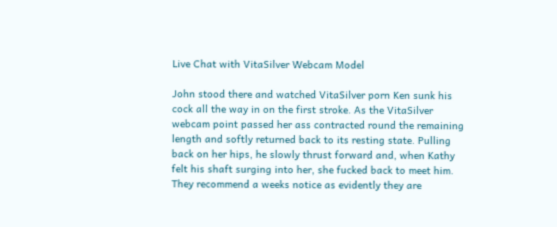Live Chat with VitaSilver Webcam Model

John stood there and watched VitaSilver porn Ken sunk his cock all the way in on the first stroke. As the VitaSilver webcam point passed her ass contracted round the remaining length and softly returned back to its resting state. Pulling back on her hips, he slowly thrust forward and, when Kathy felt his shaft surging into her, she fucked back to meet him. They recommend a weeks notice as evidently they are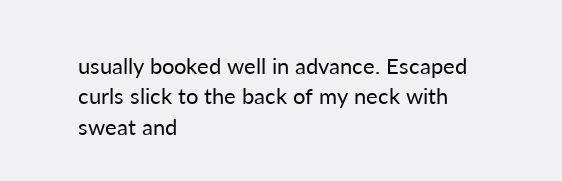usually booked well in advance. Escaped curls slick to the back of my neck with sweat and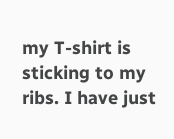my T-shirt is sticking to my ribs. I have just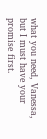what you need, Vanessa, but I must have your promise first.